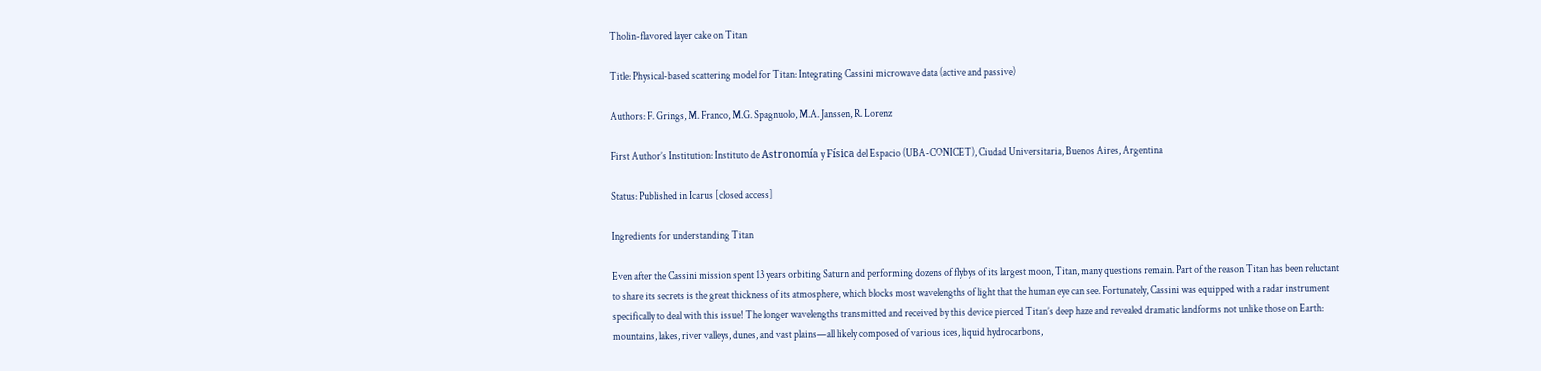Tholin-flavored layer cake on Titan

Title: Physical-based scattering model for Titan: Integrating Cassini microwave data (active and passive)

Authors: F. Grings, M. Franco, M.G. Spagnuolo, M.A. Janssen, R. Lorenz

First Author’s Institution: Instituto de Astronomía y Física del Espacio (UBA-CONICET), Ciudad Universitaria, Buenos Aires, Argentina

Status: Published in Icarus [closed access]

Ingredients for understanding Titan

Even after the Cassini mission spent 13 years orbiting Saturn and performing dozens of flybys of its largest moon, Titan, many questions remain. Part of the reason Titan has been reluctant to share its secrets is the great thickness of its atmosphere, which blocks most wavelengths of light that the human eye can see. Fortunately, Cassini was equipped with a radar instrument specifically to deal with this issue! The longer wavelengths transmitted and received by this device pierced Titan’s deep haze and revealed dramatic landforms not unlike those on Earth: mountains, lakes, river valleys, dunes, and vast plains—all likely composed of various ices, liquid hydrocarbons,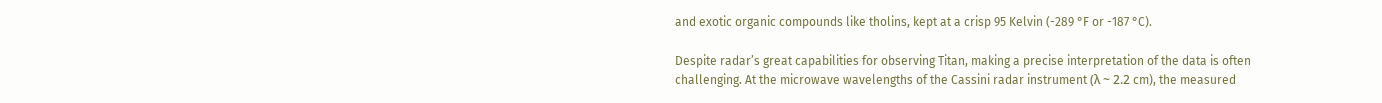and exotic organic compounds like tholins, kept at a crisp 95 Kelvin (-289 °F or -187 °C).

Despite radar’s great capabilities for observing Titan, making a precise interpretation of the data is often challenging. At the microwave wavelengths of the Cassini radar instrument (λ ~ 2.2 cm), the measured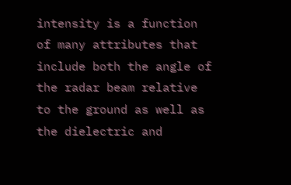intensity is a function of many attributes that include both the angle of the radar beam relative to the ground as well as the dielectric and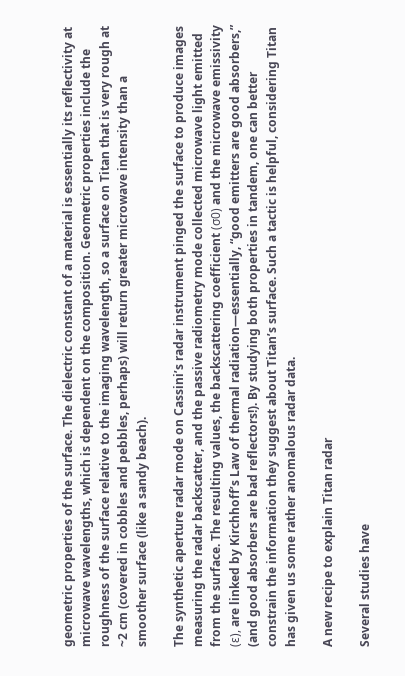geometric properties of the surface. The dielectric constant of a material is essentially its reflectivity at microwave wavelengths, which is dependent on the composition. Geometric properties include the roughness of the surface relative to the imaging wavelength, so a surface on Titan that is very rough at ~2 cm (covered in cobbles and pebbles, perhaps) will return greater microwave intensity than a smoother surface (like a sandy beach).

The synthetic aperture radar mode on Cassini’s radar instrument pinged the surface to produce images measuring the radar backscatter, and the passive radiometry mode collected microwave light emitted from the surface. The resulting values, the backscattering coefficient (σ0) and the microwave emissivity (ε), are linked by Kirchhoff’s Law of thermal radiation—essentially, “good emitters are good absorbers,” (and good absorbers are bad reflectors!). By studying both properties in tandem, one can better constrain the information they suggest about Titan’s surface. Such a tactic is helpful, considering Titan has given us some rather anomalous radar data.

A new recipe to explain Titan radar

Several studies have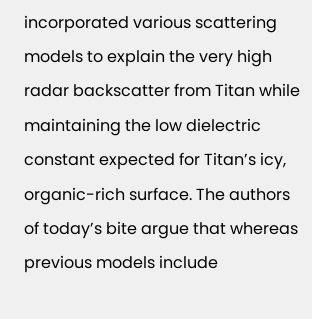incorporated various scattering models to explain the very high radar backscatter from Titan while maintaining the low dielectric constant expected for Titan’s icy, organic-rich surface. The authors of today’s bite argue that whereas previous models include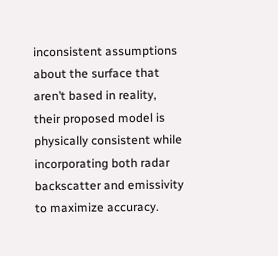inconsistent assumptions about the surface that aren’t based in reality, their proposed model is physically consistent while incorporating both radar backscatter and emissivity to maximize accuracy.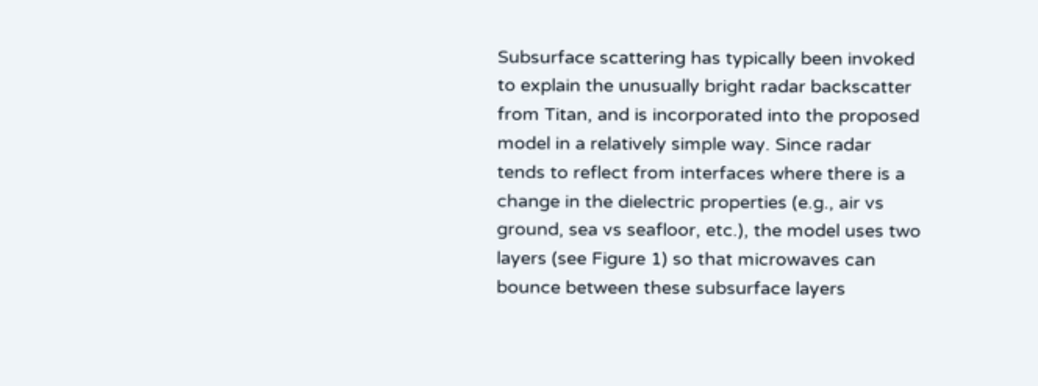Subsurface scattering has typically been invoked to explain the unusually bright radar backscatter from Titan, and is incorporated into the proposed model in a relatively simple way. Since radar tends to reflect from interfaces where there is a change in the dielectric properties (e.g., air vs ground, sea vs seafloor, etc.), the model uses two layers (see Figure 1) so that microwaves can bounce between these subsurface layers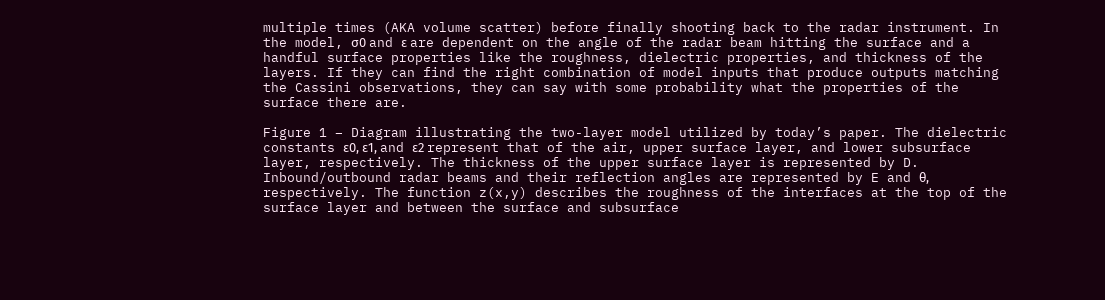multiple times (AKA volume scatter) before finally shooting back to the radar instrument. In the model, σ0 and ε are dependent on the angle of the radar beam hitting the surface and a handful surface properties like the roughness, dielectric properties, and thickness of the layers. If they can find the right combination of model inputs that produce outputs matching the Cassini observations, they can say with some probability what the properties of the surface there are.

Figure 1 – Diagram illustrating the two-layer model utilized by today’s paper. The dielectric constants ε0, ε1, and ε2 represent that of the air, upper surface layer, and lower subsurface layer, respectively. The thickness of the upper surface layer is represented by D. Inbound/outbound radar beams and their reflection angles are represented by E and θ, respectively. The function z(x,y) describes the roughness of the interfaces at the top of the surface layer and between the surface and subsurface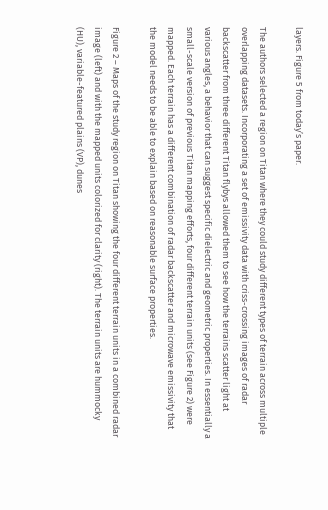layers. Figure 5 from today’s paper.

The authors selected a region on Titan where they could study different types of terrain across multiple overlapping datasets. Incorporating a set of emissivity data with criss-crossing images of radar backscatter from three different Titan flybys allowed them to see how the terrains scatter light at various angles, a behavior that can suggest specific dielectric and geometric properties. In essentially a small-scale version of previous Titan mapping efforts, four different terrain units (see Figure 2) were mapped. Each terrain has a different combination of radar backscatter and microwave emissivity that the model needs to be able to explain based on reasonable surface properties.

Figure 2 – Maps of the study region on Titan showing the four different terrain units in a combined radar image (left) and with the mapped units colorized for clarity (right). The terrain units are hummocky (HU), variable-featured plains (VP), dunes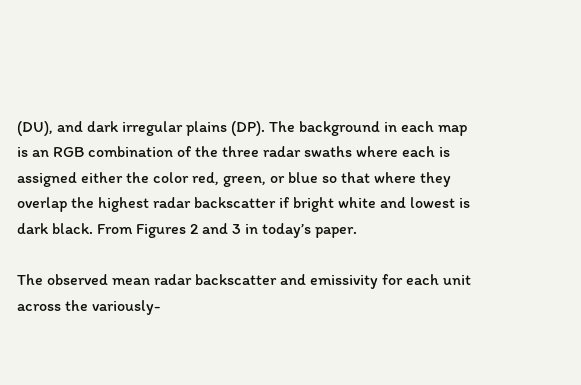(DU), and dark irregular plains (DP). The background in each map is an RGB combination of the three radar swaths where each is assigned either the color red, green, or blue so that where they overlap the highest radar backscatter if bright white and lowest is dark black. From Figures 2 and 3 in today’s paper.

The observed mean radar backscatter and emissivity for each unit across the variously-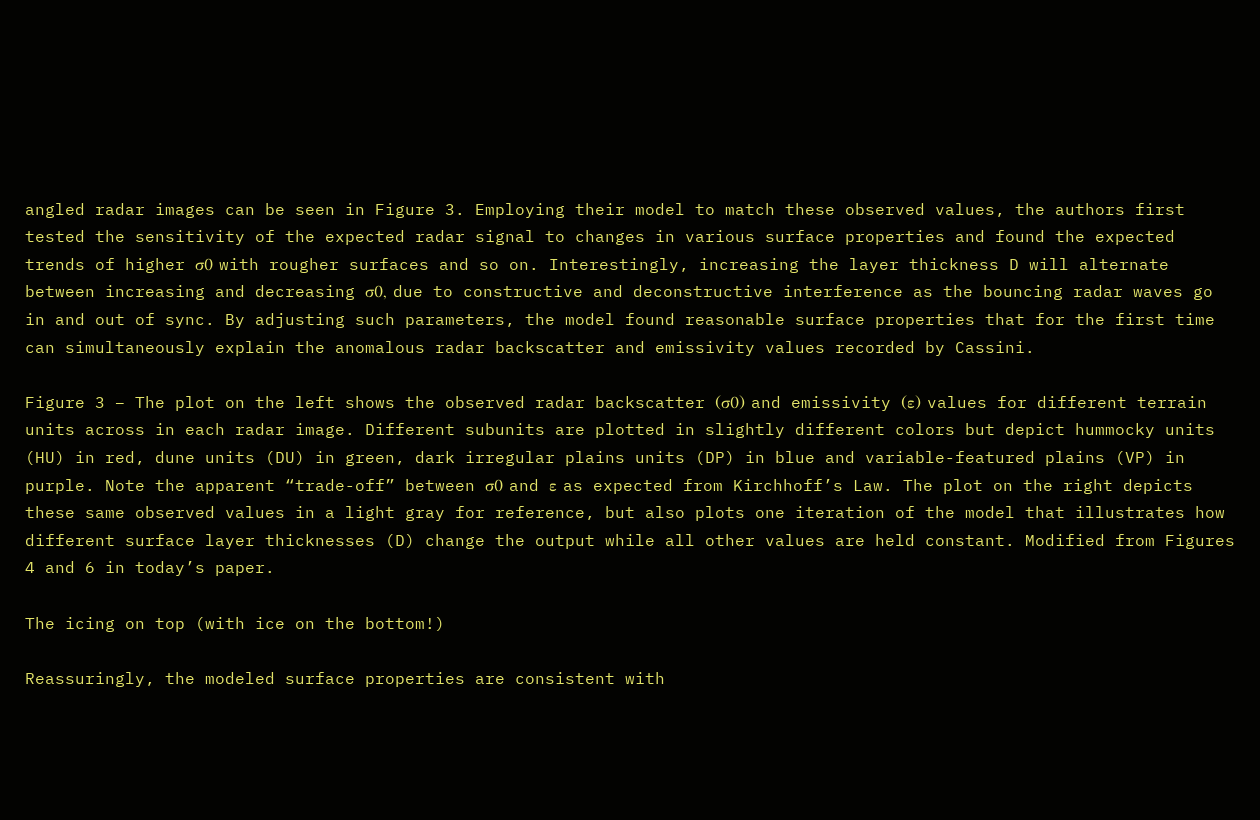angled radar images can be seen in Figure 3. Employing their model to match these observed values, the authors first tested the sensitivity of the expected radar signal to changes in various surface properties and found the expected trends of higher σ0 with rougher surfaces and so on. Interestingly, increasing the layer thickness D will alternate between increasing and decreasing σ0, due to constructive and deconstructive interference as the bouncing radar waves go in and out of sync. By adjusting such parameters, the model found reasonable surface properties that for the first time can simultaneously explain the anomalous radar backscatter and emissivity values recorded by Cassini.

Figure 3 – The plot on the left shows the observed radar backscatter (σ0) and emissivity (ε) values for different terrain units across in each radar image. Different subunits are plotted in slightly different colors but depict hummocky units (HU) in red, dune units (DU) in green, dark irregular plains units (DP) in blue and variable-featured plains (VP) in purple. Note the apparent “trade-off” between σ0 and ε as expected from Kirchhoff’s Law. The plot on the right depicts these same observed values in a light gray for reference, but also plots one iteration of the model that illustrates how different surface layer thicknesses (D) change the output while all other values are held constant. Modified from Figures 4 and 6 in today’s paper.

The icing on top (with ice on the bottom!)

Reassuringly, the modeled surface properties are consistent with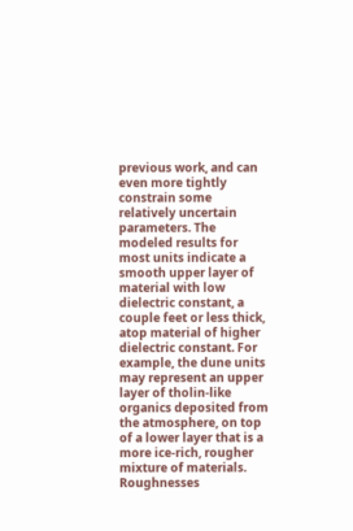previous work, and can even more tightly constrain some relatively uncertain parameters. The modeled results for most units indicate a smooth upper layer of material with low dielectric constant, a couple feet or less thick, atop material of higher dielectric constant. For example, the dune units may represent an upper layer of tholin-like organics deposited from the atmosphere, on top of a lower layer that is a more ice-rich, rougher mixture of materials. Roughnesses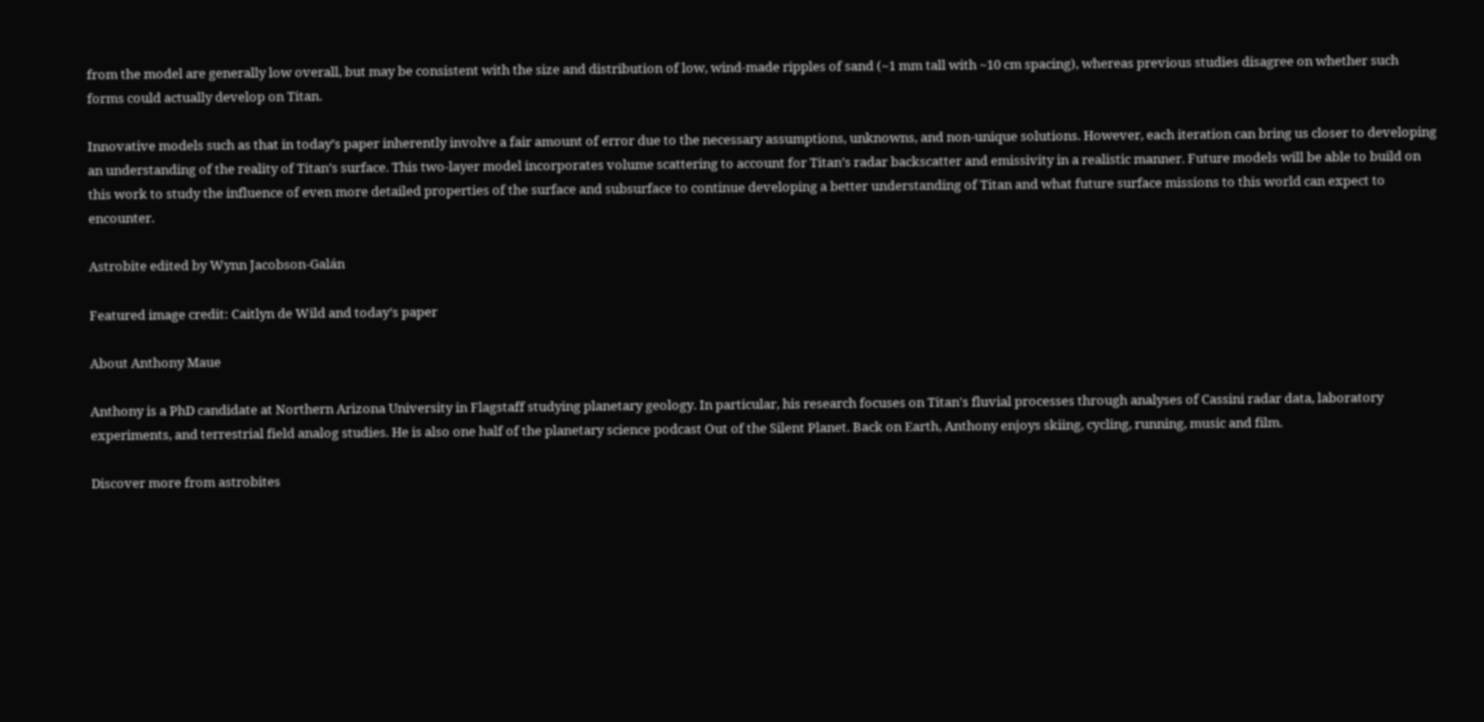from the model are generally low overall, but may be consistent with the size and distribution of low, wind-made ripples of sand (~1 mm tall with ~10 cm spacing), whereas previous studies disagree on whether such forms could actually develop on Titan.

Innovative models such as that in today’s paper inherently involve a fair amount of error due to the necessary assumptions, unknowns, and non-unique solutions. However, each iteration can bring us closer to developing an understanding of the reality of Titan’s surface. This two-layer model incorporates volume scattering to account for Titan’s radar backscatter and emissivity in a realistic manner. Future models will be able to build on this work to study the influence of even more detailed properties of the surface and subsurface to continue developing a better understanding of Titan and what future surface missions to this world can expect to encounter.

Astrobite edited by Wynn Jacobson-Galán

Featured image credit: Caitlyn de Wild and today’s paper

About Anthony Maue

Anthony is a PhD candidate at Northern Arizona University in Flagstaff studying planetary geology. In particular, his research focuses on Titan's fluvial processes through analyses of Cassini radar data, laboratory experiments, and terrestrial field analog studies. He is also one half of the planetary science podcast Out of the Silent Planet. Back on Earth, Anthony enjoys skiing, cycling, running, music and film.

Discover more from astrobites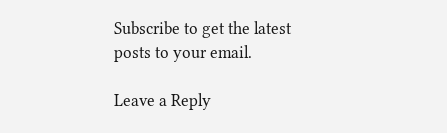Subscribe to get the latest posts to your email.

Leave a Reply